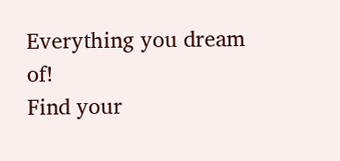Everything you dream of!
Find your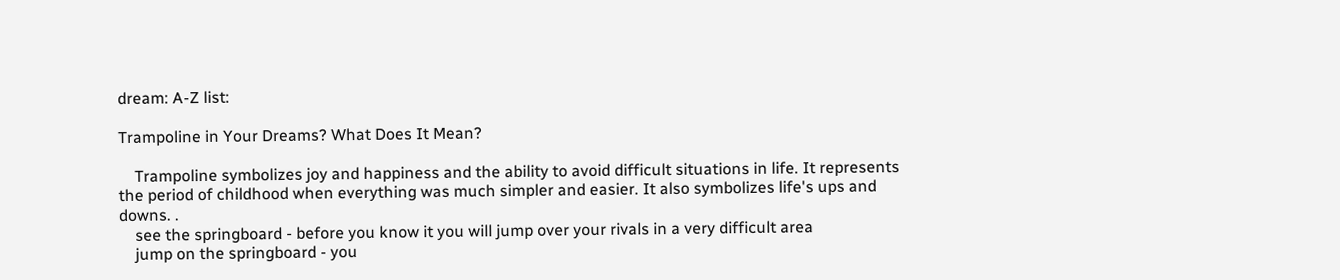dream: A-Z list:

Trampoline in Your Dreams? What Does It Mean?

    Trampoline symbolizes joy and happiness and the ability to avoid difficult situations in life. It represents the period of childhood when everything was much simpler and easier. It also symbolizes life's ups and downs. .
    see the springboard - before you know it you will jump over your rivals in a very difficult area
    jump on the springboard - you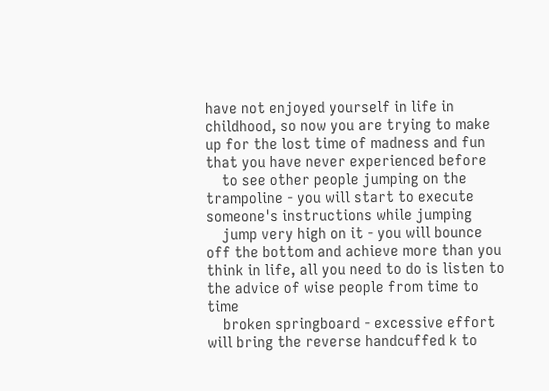have not enjoyed yourself in life in childhood, so now you are trying to make up for the lost time of madness and fun that you have never experienced before
    to see other people jumping on the trampoline - you will start to execute someone's instructions while jumping
    jump very high on it - you will bounce off the bottom and achieve more than you think in life, all you need to do is listen to the advice of wise people from time to time
    broken springboard - excessive effort will bring the reverse handcuffed k to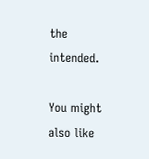the intended.

You might also like